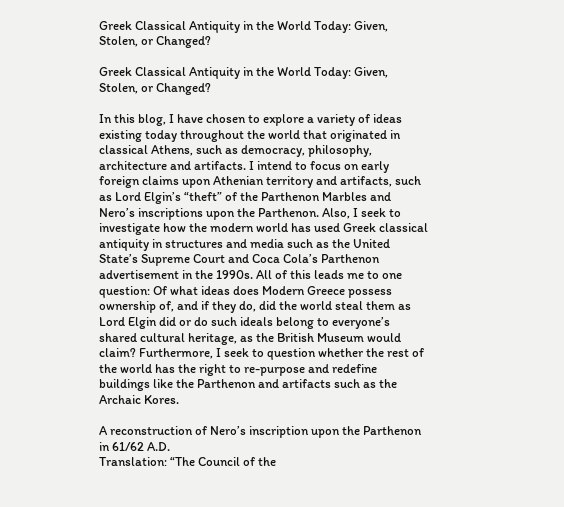Greek Classical Antiquity in the World Today: Given, Stolen, or Changed?

Greek Classical Antiquity in the World Today: Given, Stolen, or Changed?

In this blog, I have chosen to explore a variety of ideas existing today throughout the world that originated in classical Athens, such as democracy, philosophy, architecture and artifacts. I intend to focus on early foreign claims upon Athenian territory and artifacts, such as Lord Elgin’s “theft” of the Parthenon Marbles and Nero’s inscriptions upon the Parthenon. Also, I seek to investigate how the modern world has used Greek classical antiquity in structures and media such as the United State’s Supreme Court and Coca Cola’s Parthenon advertisement in the 1990s. All of this leads me to one question: Of what ideas does Modern Greece possess ownership of, and if they do, did the world steal them as Lord Elgin did or do such ideals belong to everyone’s shared cultural heritage, as the British Museum would claim? Furthermore, I seek to question whether the rest of the world has the right to re-purpose and redefine buildings like the Parthenon and artifacts such as the Archaic Kores.

A reconstruction of Nero’s inscription upon the Parthenon in 61/62 A.D.
Translation: “The Council of the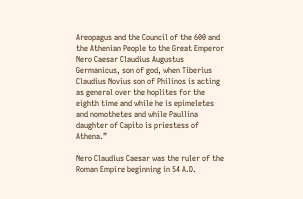Areopagus and the Council of the 600 and the Athenian People to the Great Emperor Nero Caesar Claudius Augustus Germanicus, son of god, when Tiberius Claudius Novius son of Philinos is acting as general over the hoplites for the eighth time and while he is epimeletes and nomothetes and while Paullina daughter of Capito is priestess of Athena.”

Nero Claudius Caesar was the ruler of the Roman Empire beginning in 54 A.D.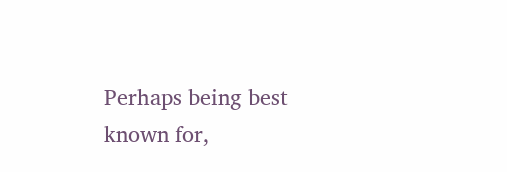Perhaps being best known for,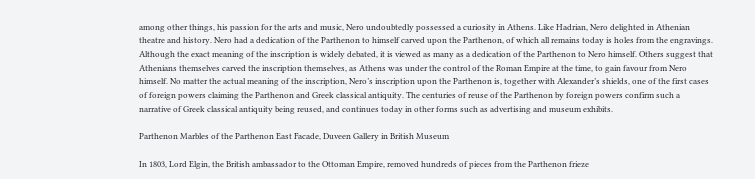among other things, his passion for the arts and music, Nero undoubtedly possessed a curiosity in Athens. Like Hadrian, Nero delighted in Athenian theatre and history. Nero had a dedication of the Parthenon to himself carved upon the Parthenon, of which all remains today is holes from the engravings. Although the exact meaning of the inscription is widely debated, it is viewed as many as a dedication of the Parthenon to Nero himself. Others suggest that Athenians themselves carved the inscription themselves, as Athens was under the control of the Roman Empire at the time, to gain favour from Nero himself. No matter the actual meaning of the inscription, Nero’s inscription upon the Parthenon is, together with Alexander’s shields, one of the first cases of foreign powers claiming the Parthenon and Greek classical antiquity. The centuries of reuse of the Parthenon by foreign powers confirm such a narrative of Greek classical antiquity being reused, and continues today in other forms such as advertising and museum exhibits.

Parthenon Marbles of the Parthenon East Facade, Duveen Gallery in British Museum

In 1803, Lord Elgin, the British ambassador to the Ottoman Empire, removed hundreds of pieces from the Parthenon frieze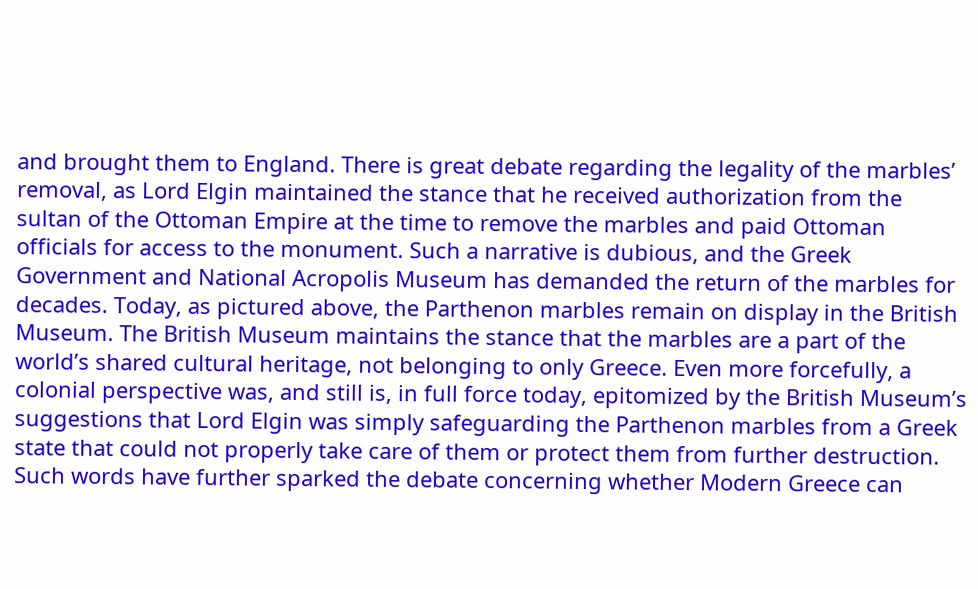and brought them to England. There is great debate regarding the legality of the marbles’ removal, as Lord Elgin maintained the stance that he received authorization from the sultan of the Ottoman Empire at the time to remove the marbles and paid Ottoman officials for access to the monument. Such a narrative is dubious, and the Greek Government and National Acropolis Museum has demanded the return of the marbles for decades. Today, as pictured above, the Parthenon marbles remain on display in the British Museum. The British Museum maintains the stance that the marbles are a part of the world’s shared cultural heritage, not belonging to only Greece. Even more forcefully, a colonial perspective was, and still is, in full force today, epitomized by the British Museum’s suggestions that Lord Elgin was simply safeguarding the Parthenon marbles from a Greek state that could not properly take care of them or protect them from further destruction. Such words have further sparked the debate concerning whether Modern Greece can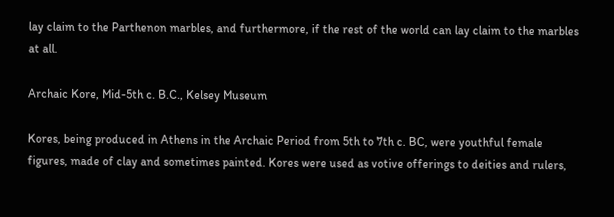lay claim to the Parthenon marbles, and furthermore, if the rest of the world can lay claim to the marbles at all.

Archaic Kore, Mid-5th c. B.C., Kelsey Museum

Kores, being produced in Athens in the Archaic Period from 5th to 7th c. BC, were youthful female figures, made of clay and sometimes painted. Kores were used as votive offerings to deities and rulers,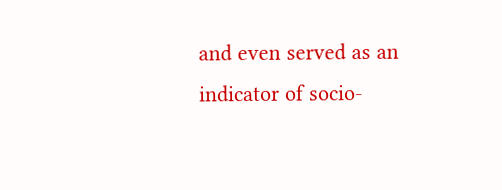and even served as an indicator of socio-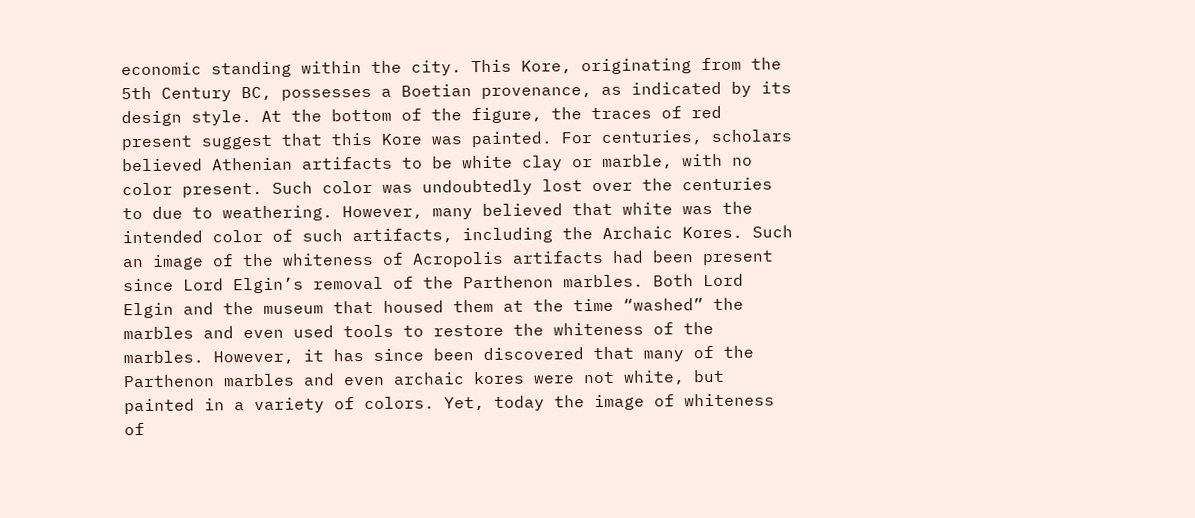economic standing within the city. This Kore, originating from the 5th Century BC, possesses a Boetian provenance, as indicated by its design style. At the bottom of the figure, the traces of red present suggest that this Kore was painted. For centuries, scholars believed Athenian artifacts to be white clay or marble, with no color present. Such color was undoubtedly lost over the centuries to due to weathering. However, many believed that white was the intended color of such artifacts, including the Archaic Kores. Such an image of the whiteness of Acropolis artifacts had been present since Lord Elgin’s removal of the Parthenon marbles. Both Lord Elgin and the museum that housed them at the time “washed” the marbles and even used tools to restore the whiteness of the marbles. However, it has since been discovered that many of the Parthenon marbles and even archaic kores were not white, but painted in a variety of colors. Yet, today the image of whiteness of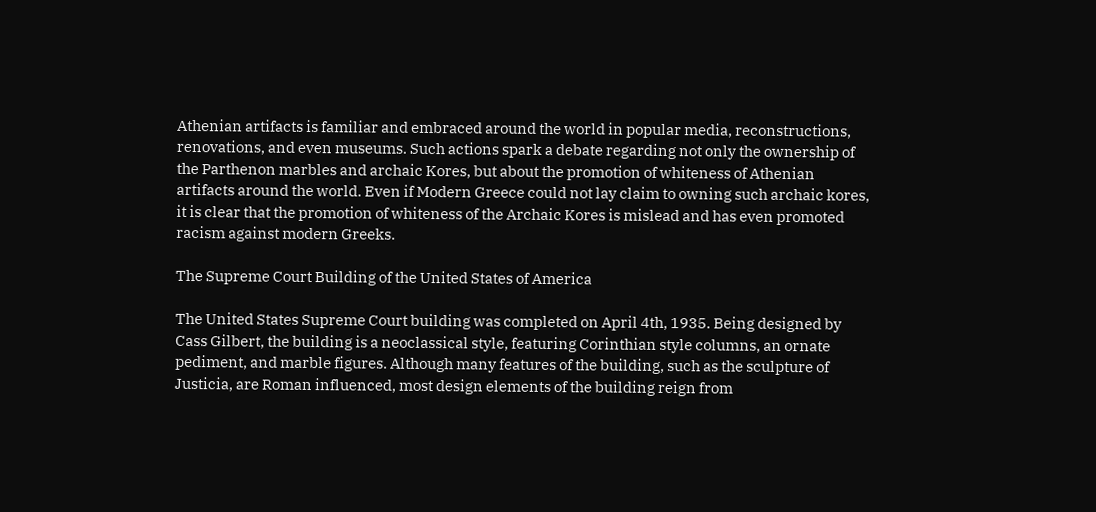Athenian artifacts is familiar and embraced around the world in popular media, reconstructions, renovations, and even museums. Such actions spark a debate regarding not only the ownership of the Parthenon marbles and archaic Kores, but about the promotion of whiteness of Athenian artifacts around the world. Even if Modern Greece could not lay claim to owning such archaic kores, it is clear that the promotion of whiteness of the Archaic Kores is mislead and has even promoted racism against modern Greeks.

The Supreme Court Building of the United States of America

The United States Supreme Court building was completed on April 4th, 1935. Being designed by Cass Gilbert, the building is a neoclassical style, featuring Corinthian style columns, an ornate pediment, and marble figures. Although many features of the building, such as the sculpture of Justicia, are Roman influenced, most design elements of the building reign from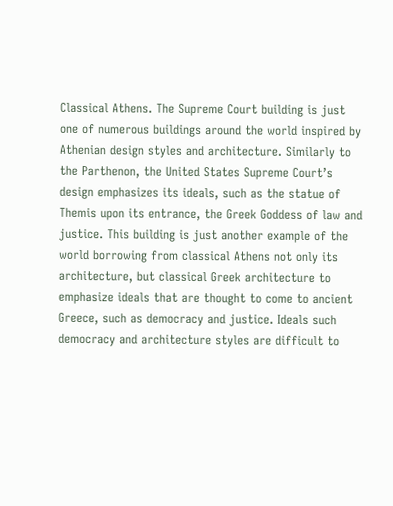Classical Athens. The Supreme Court building is just one of numerous buildings around the world inspired by Athenian design styles and architecture. Similarly to the Parthenon, the United States Supreme Court’s design emphasizes its ideals, such as the statue of Themis upon its entrance, the Greek Goddess of law and justice. This building is just another example of the world borrowing from classical Athens not only its architecture, but classical Greek architecture to emphasize ideals that are thought to come to ancient Greece, such as democracy and justice. Ideals such democracy and architecture styles are difficult to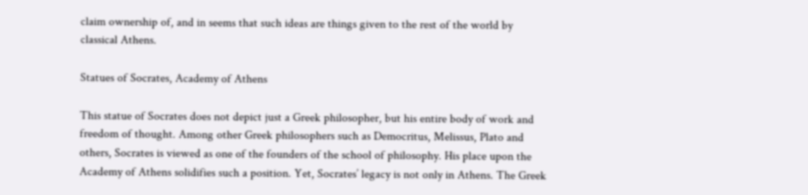claim ownership of, and in seems that such ideas are things given to the rest of the world by classical Athens.

Statues of Socrates, Academy of Athens

This statue of Socrates does not depict just a Greek philosopher, but his entire body of work and freedom of thought. Among other Greek philosophers such as Democritus, Melissus, Plato and others, Socrates is viewed as one of the founders of the school of philosophy. His place upon the Academy of Athens solidifies such a position. Yet, Socrates’ legacy is not only in Athens. The Greek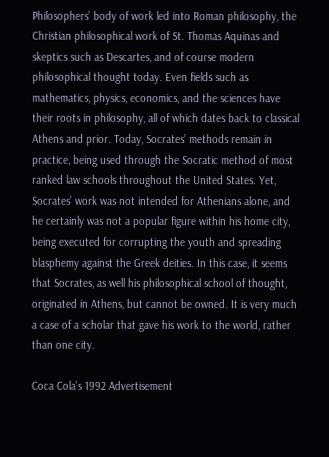Philosophers’ body of work led into Roman philosophy, the Christian philosophical work of St. Thomas Aquinas and skeptics such as Descartes, and of course modern philosophical thought today. Even fields such as mathematics, physics, economics, and the sciences have their roots in philosophy, all of which dates back to classical Athens and prior. Today, Socrates’ methods remain in practice, being used through the Socratic method of most ranked law schools throughout the United States. Yet, Socrates’ work was not intended for Athenians alone, and he certainly was not a popular figure within his home city, being executed for corrupting the youth and spreading blasphemy against the Greek deities. In this case, it seems that Socrates, as well his philosophical school of thought, originated in Athens, but cannot be owned. It is very much a case of a scholar that gave his work to the world, rather than one city.

Coca Cola’s 1992 Advertisement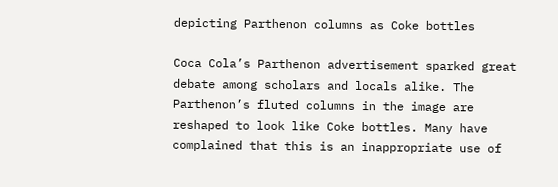depicting Parthenon columns as Coke bottles

Coca Cola’s Parthenon advertisement sparked great debate among scholars and locals alike. The Parthenon’s fluted columns in the image are reshaped to look like Coke bottles. Many have complained that this is an inappropriate use of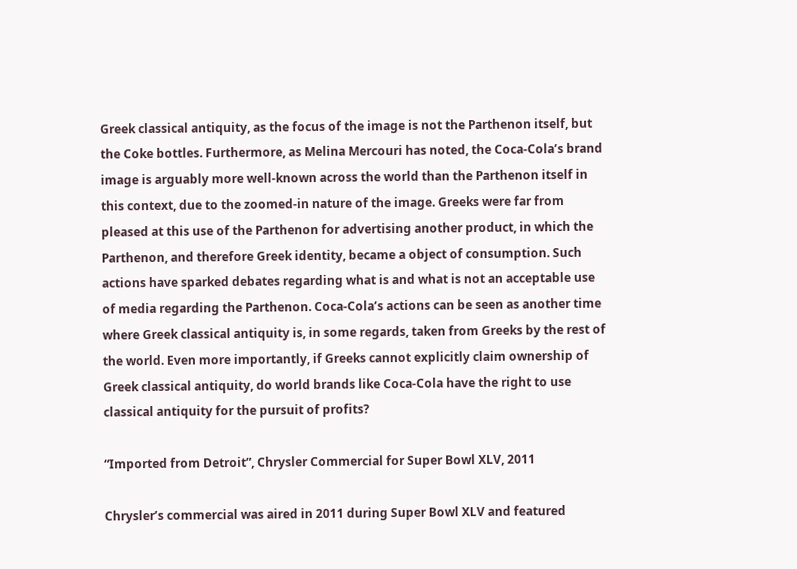Greek classical antiquity, as the focus of the image is not the Parthenon itself, but the Coke bottles. Furthermore, as Melina Mercouri has noted, the Coca-Cola’s brand image is arguably more well-known across the world than the Parthenon itself in this context, due to the zoomed-in nature of the image. Greeks were far from pleased at this use of the Parthenon for advertising another product, in which the Parthenon, and therefore Greek identity, became a object of consumption. Such actions have sparked debates regarding what is and what is not an acceptable use of media regarding the Parthenon. Coca-Cola’s actions can be seen as another time where Greek classical antiquity is, in some regards, taken from Greeks by the rest of the world. Even more importantly, if Greeks cannot explicitly claim ownership of Greek classical antiquity, do world brands like Coca-Cola have the right to use classical antiquity for the pursuit of profits?

“Imported from Detroit”, Chrysler Commercial for Super Bowl XLV, 2011

Chrysler’s commercial was aired in 2011 during Super Bowl XLV and featured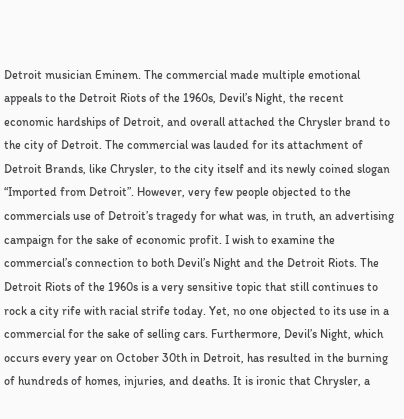Detroit musician Eminem. The commercial made multiple emotional appeals to the Detroit Riots of the 1960s, Devil’s Night, the recent economic hardships of Detroit, and overall attached the Chrysler brand to the city of Detroit. The commercial was lauded for its attachment of Detroit Brands, like Chrysler, to the city itself and its newly coined slogan “Imported from Detroit”. However, very few people objected to the commercials use of Detroit’s tragedy for what was, in truth, an advertising campaign for the sake of economic profit. I wish to examine the commercial’s connection to both Devil’s Night and the Detroit Riots. The Detroit Riots of the 1960s is a very sensitive topic that still continues to rock a city rife with racial strife today. Yet, no one objected to its use in a commercial for the sake of selling cars. Furthermore, Devil’s Night, which occurs every year on October 30th in Detroit, has resulted in the burning of hundreds of homes, injuries, and deaths. It is ironic that Chrysler, a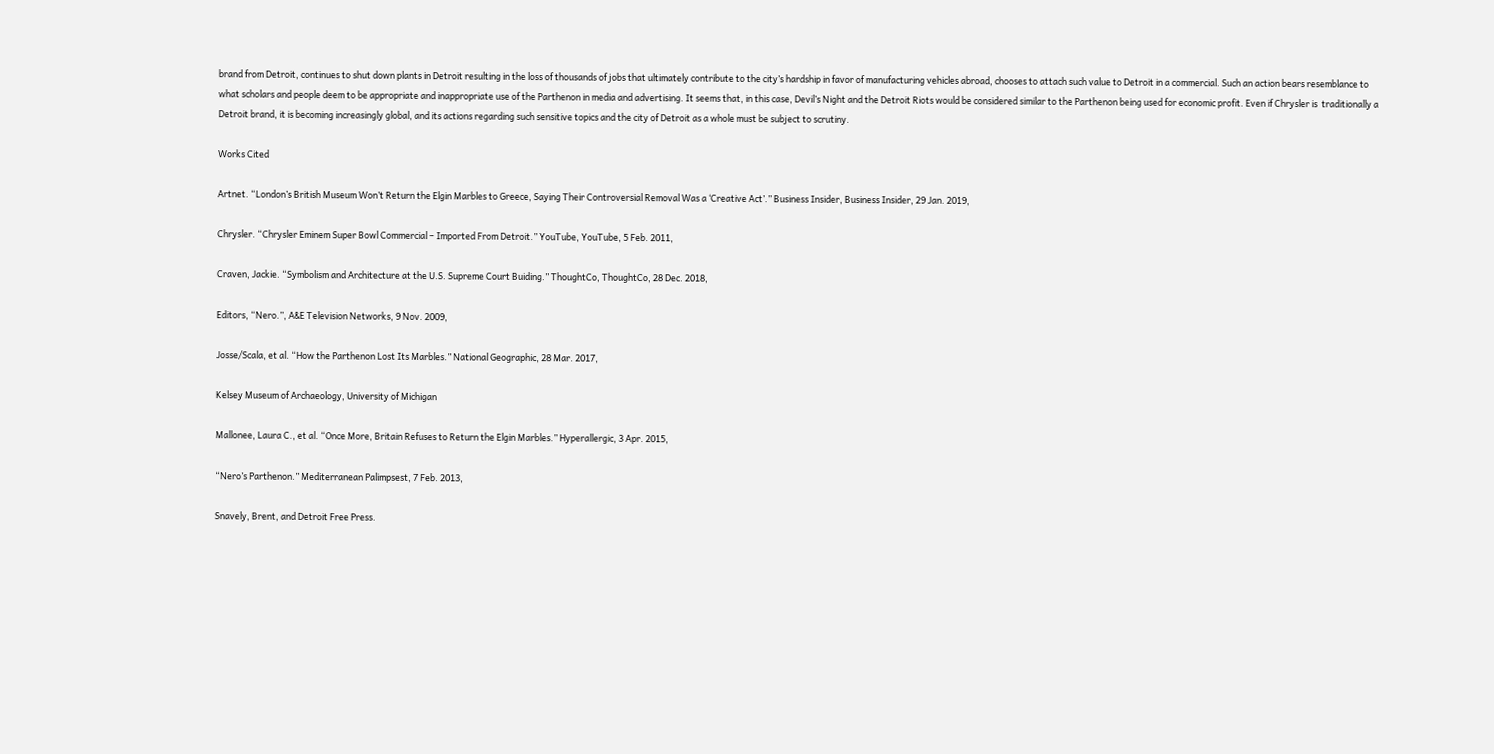brand from Detroit, continues to shut down plants in Detroit resulting in the loss of thousands of jobs that ultimately contribute to the city’s hardship in favor of manufacturing vehicles abroad, chooses to attach such value to Detroit in a commercial. Such an action bears resemblance to what scholars and people deem to be appropriate and inappropriate use of the Parthenon in media and advertising. It seems that, in this case, Devil’s Night and the Detroit Riots would be considered similar to the Parthenon being used for economic profit. Even if Chrysler is  traditionally a Detroit brand, it is becoming increasingly global, and its actions regarding such sensitive topics and the city of Detroit as a whole must be subject to scrutiny.

Works Cited

Artnet. “London’s British Museum Won’t Return the Elgin Marbles to Greece, Saying Their Controversial Removal Was a ‘Creative Act’.” Business Insider, Business Insider, 29 Jan. 2019,

Chrysler. “Chrysler Eminem Super Bowl Commercial – Imported From Detroit.” YouTube, YouTube, 5 Feb. 2011,

Craven, Jackie. “Symbolism and Architecture at the U.S. Supreme Court Buiding.” ThoughtCo, ThoughtCo, 28 Dec. 2018,

Editors, “Nero.”, A&E Television Networks, 9 Nov. 2009,

Josse/Scala, et al. “How the Parthenon Lost Its Marbles.” National Geographic, 28 Mar. 2017,

Kelsey Museum of Archaeology, University of Michigan

Mallonee, Laura C., et al. “Once More, Britain Refuses to Return the Elgin Marbles.” Hyperallergic, 3 Apr. 2015,

“Nero’s Parthenon.” Mediterranean Palimpsest, 7 Feb. 2013,

Snavely, Brent, and Detroit Free Press.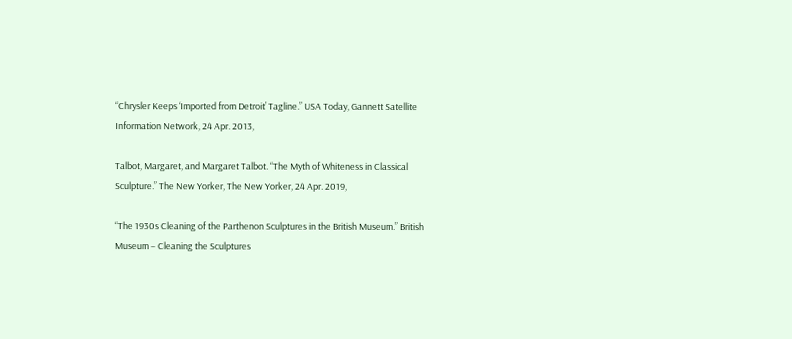“Chrysler Keeps ‘Imported from Detroit’ Tagline.” USA Today, Gannett Satellite Information Network, 24 Apr. 2013,

Talbot, Margaret, and Margaret Talbot. “The Myth of Whiteness in Classical Sculpture.” The New Yorker, The New Yorker, 24 Apr. 2019,

“The 1930s Cleaning of the Parthenon Sculptures in the British Museum.” British Museum – Cleaning the Sculptures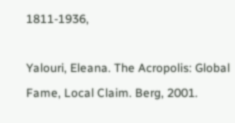1811-1936,

Yalouri, Eleana. The Acropolis: Global Fame, Local Claim. Berg, 2001.